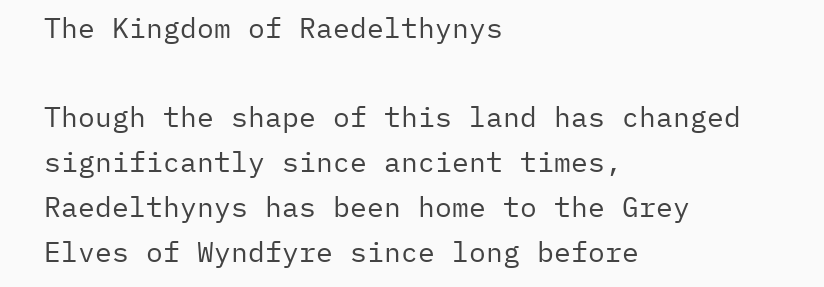The Kingdom of Raedelthynys

Though the shape of this land has changed significantly since ancient times, Raedelthynys has been home to the Grey Elves of Wyndfyre since long before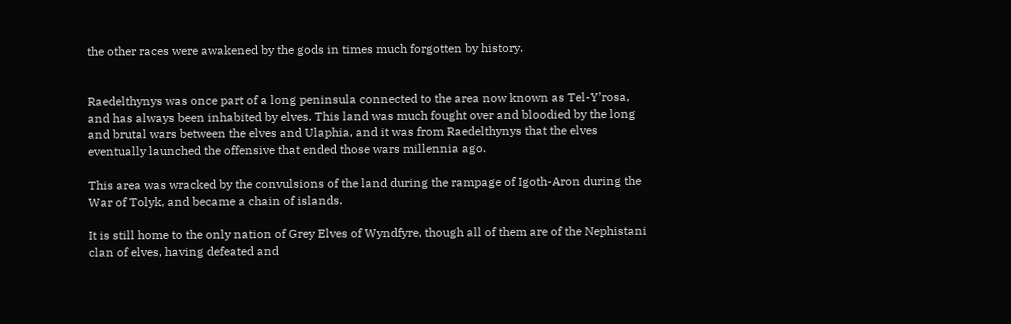the other races were awakened by the gods in times much forgotten by history.


Raedelthynys was once part of a long peninsula connected to the area now known as Tel-Y’rosa, and has always been inhabited by elves. This land was much fought over and bloodied by the long and brutal wars between the elves and Ulaphia, and it was from Raedelthynys that the elves eventually launched the offensive that ended those wars millennia ago.

This area was wracked by the convulsions of the land during the rampage of Igoth-Aron during the War of Tolyk, and became a chain of islands.

It is still home to the only nation of Grey Elves of Wyndfyre, though all of them are of the Nephistani clan of elves, having defeated and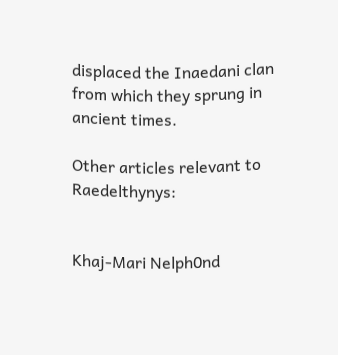displaced the Inaedani clan from which they sprung in ancient times.

Other articles relevant to Raedelthynys:


Khaj-Mari Nelph0nd